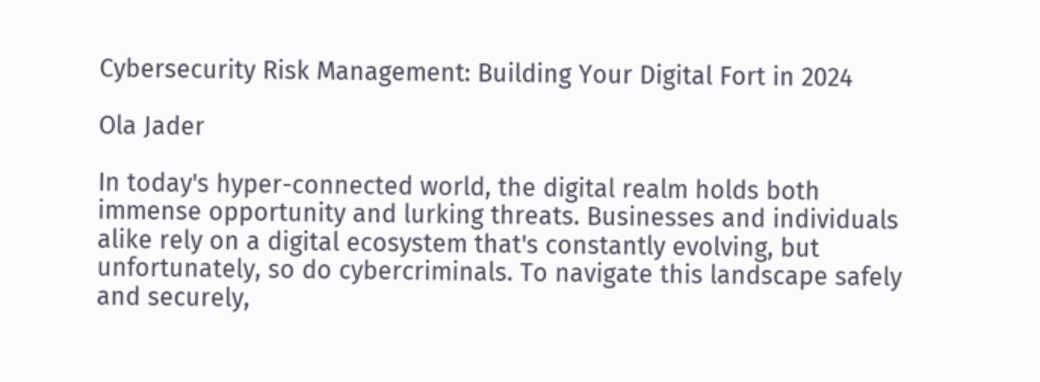Cybersecurity Risk Management: Building Your Digital Fort in 2024

Ola Jader

In today's hyper-connected world, the digital realm holds both immense opportunity and lurking threats. Businesses and individuals alike rely on a digital ecosystem that's constantly evolving, but unfortunately, so do cybercriminals. To navigate this landscape safely and securely,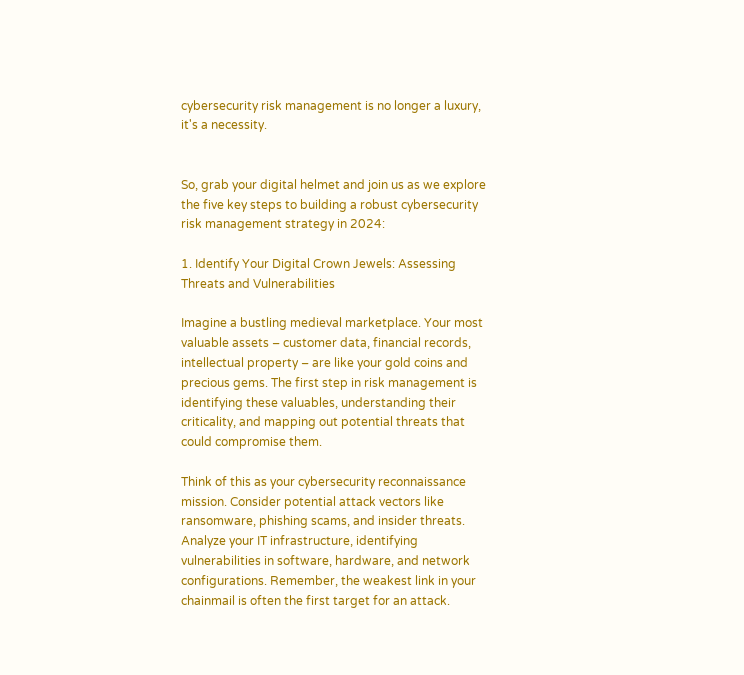cybersecurity risk management is no longer a luxury, it's a necessity.


So, grab your digital helmet and join us as we explore the five key steps to building a robust cybersecurity risk management strategy in 2024:

1. Identify Your Digital Crown Jewels: Assessing Threats and Vulnerabilities

Imagine a bustling medieval marketplace. Your most valuable assets – customer data, financial records, intellectual property – are like your gold coins and precious gems. The first step in risk management is identifying these valuables, understanding their criticality, and mapping out potential threats that could compromise them.

Think of this as your cybersecurity reconnaissance mission. Consider potential attack vectors like ransomware, phishing scams, and insider threats. Analyze your IT infrastructure, identifying vulnerabilities in software, hardware, and network configurations. Remember, the weakest link in your chainmail is often the first target for an attack.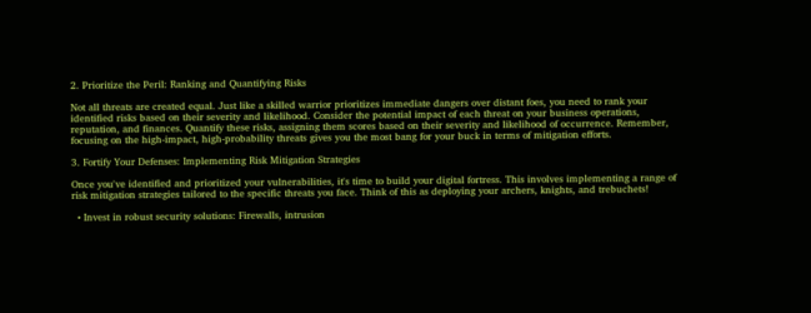2. Prioritize the Peril: Ranking and Quantifying Risks

Not all threats are created equal. Just like a skilled warrior prioritizes immediate dangers over distant foes, you need to rank your identified risks based on their severity and likelihood. Consider the potential impact of each threat on your business operations, reputation, and finances. Quantify these risks, assigning them scores based on their severity and likelihood of occurrence. Remember, focusing on the high-impact, high-probability threats gives you the most bang for your buck in terms of mitigation efforts.

3. Fortify Your Defenses: Implementing Risk Mitigation Strategies

Once you've identified and prioritized your vulnerabilities, it's time to build your digital fortress. This involves implementing a range of risk mitigation strategies tailored to the specific threats you face. Think of this as deploying your archers, knights, and trebuchets!

  • Invest in robust security solutions: Firewalls, intrusion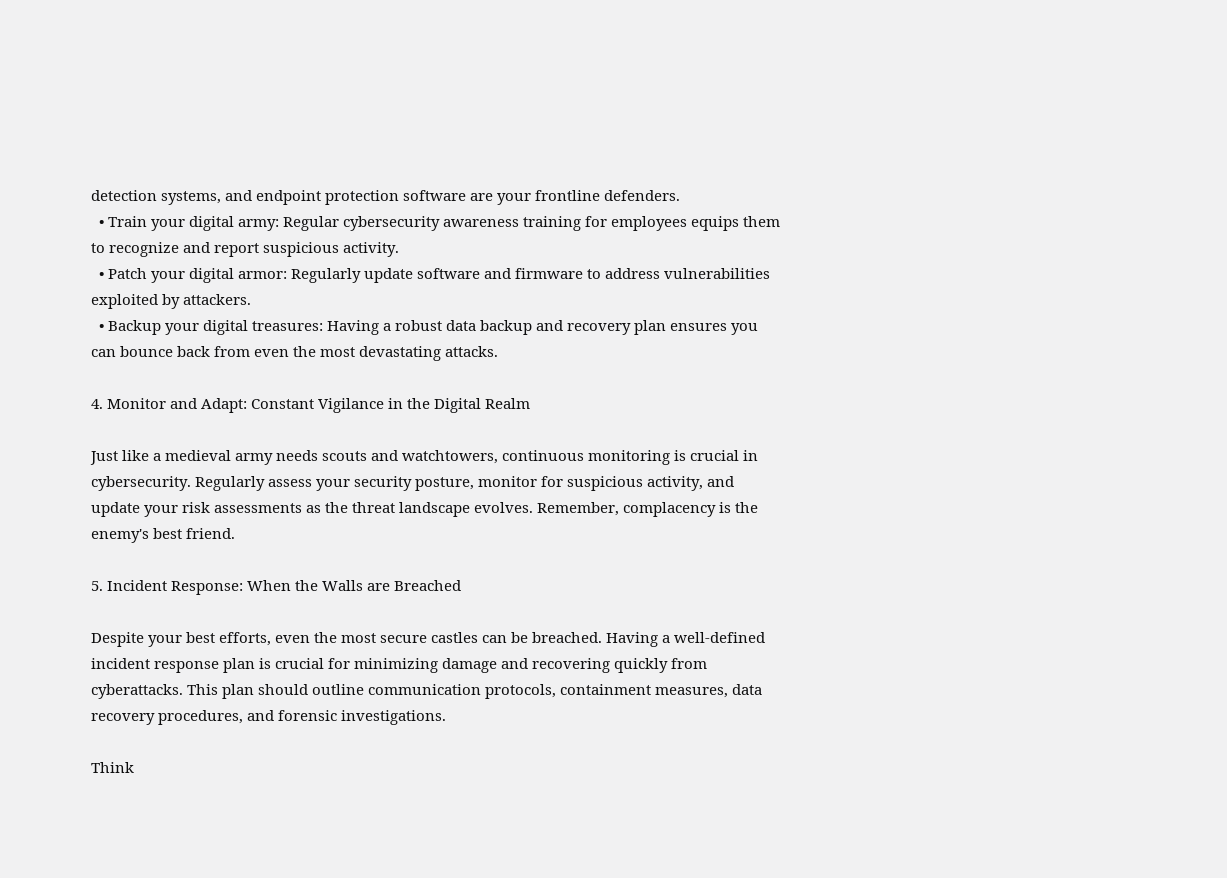detection systems, and endpoint protection software are your frontline defenders.
  • Train your digital army: Regular cybersecurity awareness training for employees equips them to recognize and report suspicious activity.
  • Patch your digital armor: Regularly update software and firmware to address vulnerabilities exploited by attackers.
  • Backup your digital treasures: Having a robust data backup and recovery plan ensures you can bounce back from even the most devastating attacks.

4. Monitor and Adapt: Constant Vigilance in the Digital Realm

Just like a medieval army needs scouts and watchtowers, continuous monitoring is crucial in cybersecurity. Regularly assess your security posture, monitor for suspicious activity, and update your risk assessments as the threat landscape evolves. Remember, complacency is the enemy's best friend.

5. Incident Response: When the Walls are Breached

Despite your best efforts, even the most secure castles can be breached. Having a well-defined incident response plan is crucial for minimizing damage and recovering quickly from cyberattacks. This plan should outline communication protocols, containment measures, data recovery procedures, and forensic investigations.

Think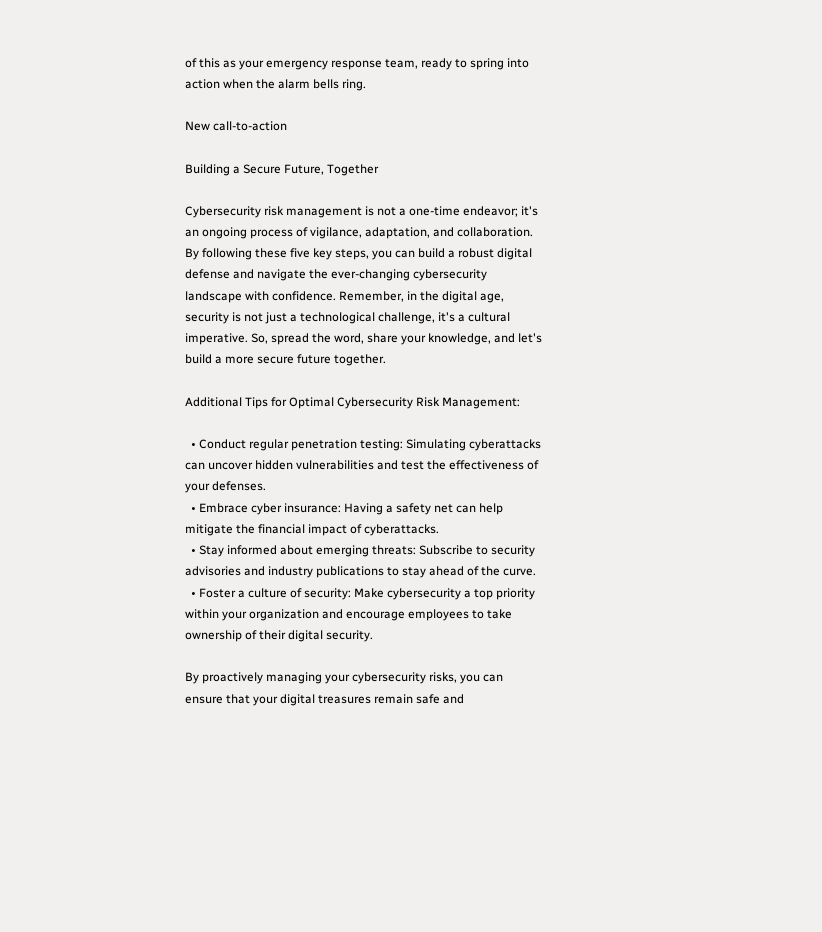of this as your emergency response team, ready to spring into action when the alarm bells ring.

New call-to-action

Building a Secure Future, Together

Cybersecurity risk management is not a one-time endeavor; it's an ongoing process of vigilance, adaptation, and collaboration. By following these five key steps, you can build a robust digital defense and navigate the ever-changing cybersecurity landscape with confidence. Remember, in the digital age, security is not just a technological challenge, it's a cultural imperative. So, spread the word, share your knowledge, and let's build a more secure future together.

Additional Tips for Optimal Cybersecurity Risk Management:

  • Conduct regular penetration testing: Simulating cyberattacks can uncover hidden vulnerabilities and test the effectiveness of your defenses.
  • Embrace cyber insurance: Having a safety net can help mitigate the financial impact of cyberattacks.
  • Stay informed about emerging threats: Subscribe to security advisories and industry publications to stay ahead of the curve.
  • Foster a culture of security: Make cybersecurity a top priority within your organization and encourage employees to take ownership of their digital security.

By proactively managing your cybersecurity risks, you can ensure that your digital treasures remain safe and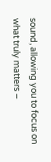sound, allowing you to focus on what truly matters –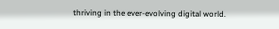thriving in the ever-evolving digital world.